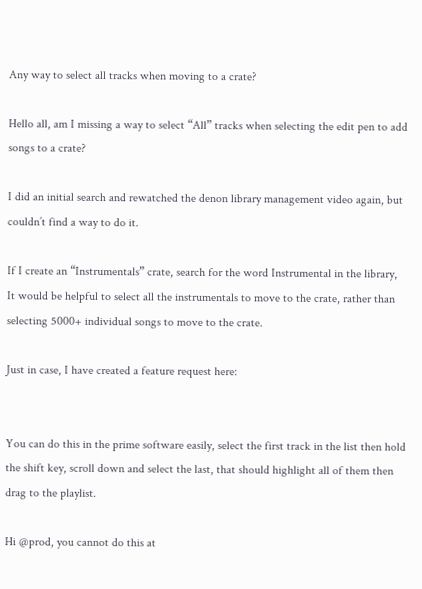Any way to select all tracks when moving to a crate?

Hello all, am I missing a way to select “All” tracks when selecting the edit pen to add songs to a crate?

I did an initial search and rewatched the denon library management video again, but couldn’t find a way to do it.

If I create an “Instrumentals” crate, search for the word Instrumental in the library, It would be helpful to select all the instrumentals to move to the crate, rather than selecting 5000+ individual songs to move to the crate.

Just in case, I have created a feature request here:


You can do this in the prime software easily, select the first track in the list then hold the shift key, scroll down and select the last, that should highlight all of them then drag to the playlist.

Hi @prod, you cannot do this at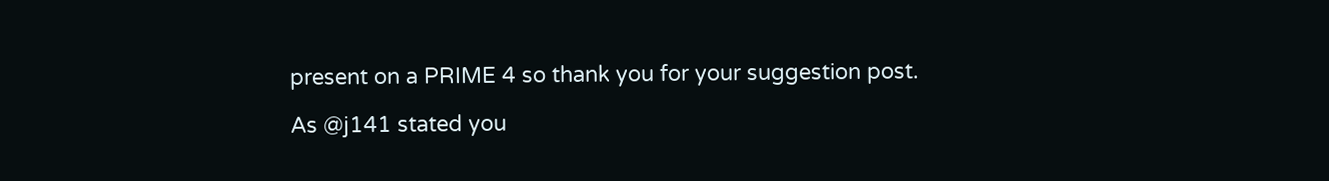present on a PRIME 4 so thank you for your suggestion post.

As @j141 stated you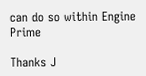can do so within Engine Prime

Thanks J